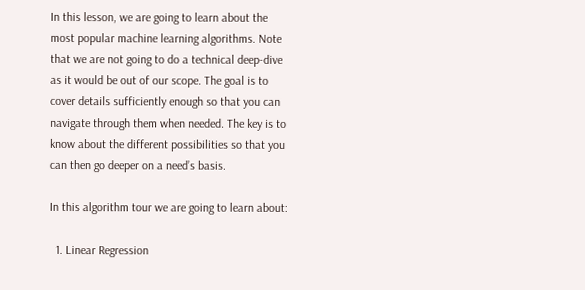In this lesson, we are going to learn about the most popular machine learning algorithms. Note that we are not going to do a technical deep-dive as it would be out of our scope. The goal is to cover details sufficiently enough so that you can navigate through them when needed. The key is to know about the different possibilities so that you can then go deeper on a need’s basis.

In this algorithm tour we are going to learn about:

  1. Linear Regression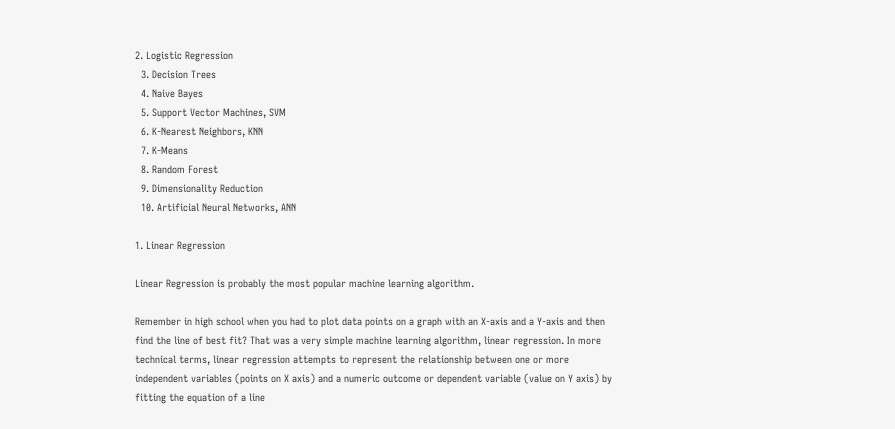2. Logistic Regression
  3. Decision Trees
  4. Naive Bayes
  5. Support Vector Machines, SVM
  6. K-Nearest Neighbors, KNN
  7. K-Means
  8. Random Forest
  9. Dimensionality Reduction
  10. Artificial Neural Networks, ANN

1. Linear Regression

Linear Regression is probably the most popular machine learning algorithm.

Remember in high school when you had to plot data points on a graph with an X-axis and a Y-axis and then find the line of best fit? That was a very simple machine learning algorithm, linear regression. In more technical terms, linear regression attempts to represent the relationship between one or more independent variables (points on X axis) and a numeric outcome or dependent variable (value on Y axis) by fitting the equation of a line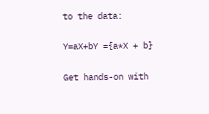to the data:

Y=aX+bY ={a*X + b}

Get hands-on with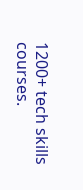1200+ tech skills courses.